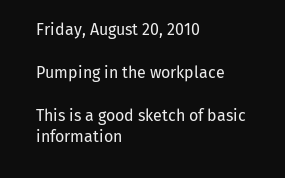Friday, August 20, 2010

Pumping in the workplace

This is a good sketch of basic information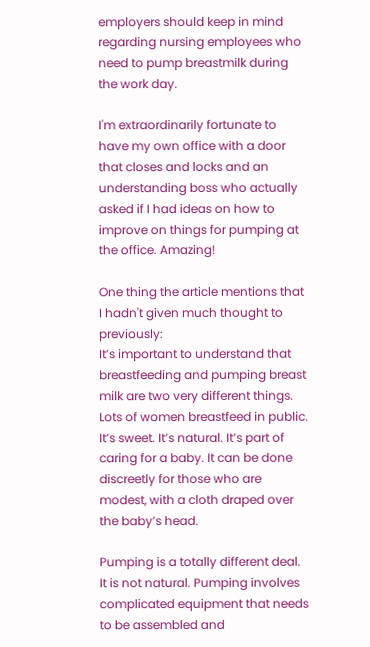employers should keep in mind regarding nursing employees who need to pump breastmilk during the work day.

I'm extraordinarily fortunate to have my own office with a door that closes and locks and an understanding boss who actually asked if I had ideas on how to improve on things for pumping at the office. Amazing!

One thing the article mentions that I hadn't given much thought to previously:
It’s important to understand that breastfeeding and pumping breast milk are two very different things. Lots of women breastfeed in public. It’s sweet. It’s natural. It’s part of caring for a baby. It can be done discreetly for those who are modest, with a cloth draped over the baby’s head.

Pumping is a totally different deal. It is not natural. Pumping involves complicated equipment that needs to be assembled and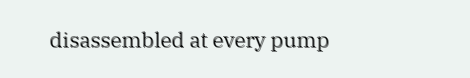disassembled at every pump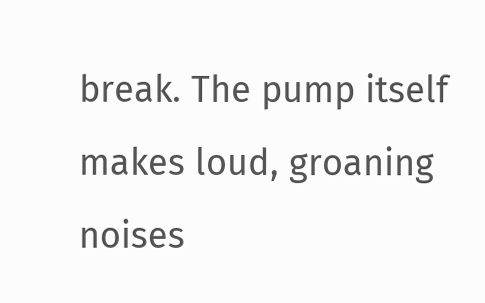break. The pump itself makes loud, groaning noises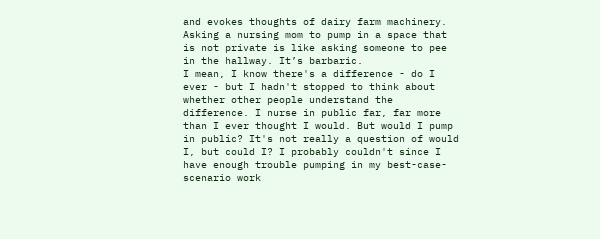and evokes thoughts of dairy farm machinery. Asking a nursing mom to pump in a space that is not private is like asking someone to pee in the hallway. It’s barbaric.
I mean, I know there's a difference - do I ever - but I hadn't stopped to think about whether other people understand the difference. I nurse in public far, far more than I ever thought I would. But would I pump in public? It's not really a question of would I, but could I? I probably couldn't since I have enough trouble pumping in my best-case-scenario work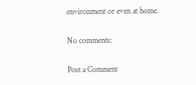environment or even at home.

No comments:

Post a Comment